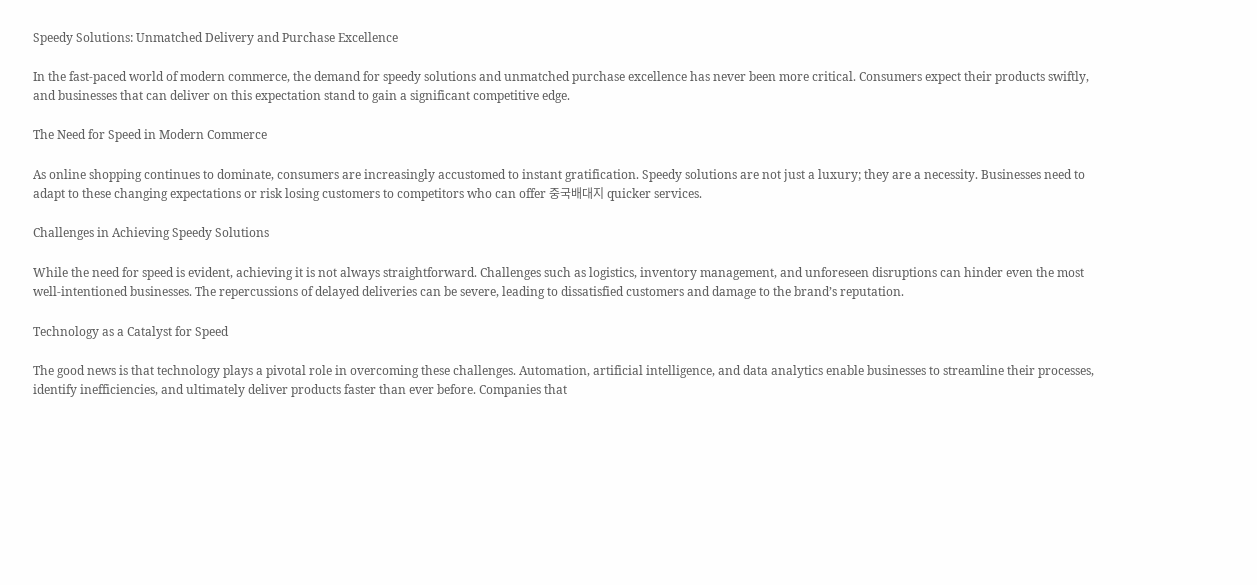Speedy Solutions: Unmatched Delivery and Purchase Excellence

In the fast-paced world of modern commerce, the demand for speedy solutions and unmatched purchase excellence has never been more critical. Consumers expect their products swiftly, and businesses that can deliver on this expectation stand to gain a significant competitive edge.

The Need for Speed in Modern Commerce

As online shopping continues to dominate, consumers are increasingly accustomed to instant gratification. Speedy solutions are not just a luxury; they are a necessity. Businesses need to adapt to these changing expectations or risk losing customers to competitors who can offer 중국배대지 quicker services.

Challenges in Achieving Speedy Solutions

While the need for speed is evident, achieving it is not always straightforward. Challenges such as logistics, inventory management, and unforeseen disruptions can hinder even the most well-intentioned businesses. The repercussions of delayed deliveries can be severe, leading to dissatisfied customers and damage to the brand’s reputation.

Technology as a Catalyst for Speed

The good news is that technology plays a pivotal role in overcoming these challenges. Automation, artificial intelligence, and data analytics enable businesses to streamline their processes, identify inefficiencies, and ultimately deliver products faster than ever before. Companies that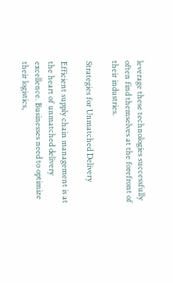leverage these technologies successfully often find themselves at the forefront of their industries.

Strategies for Unmatched Delivery

Efficient supply chain management is at the heart of unmatched delivery excellence. Businesses need to optimize their logistics,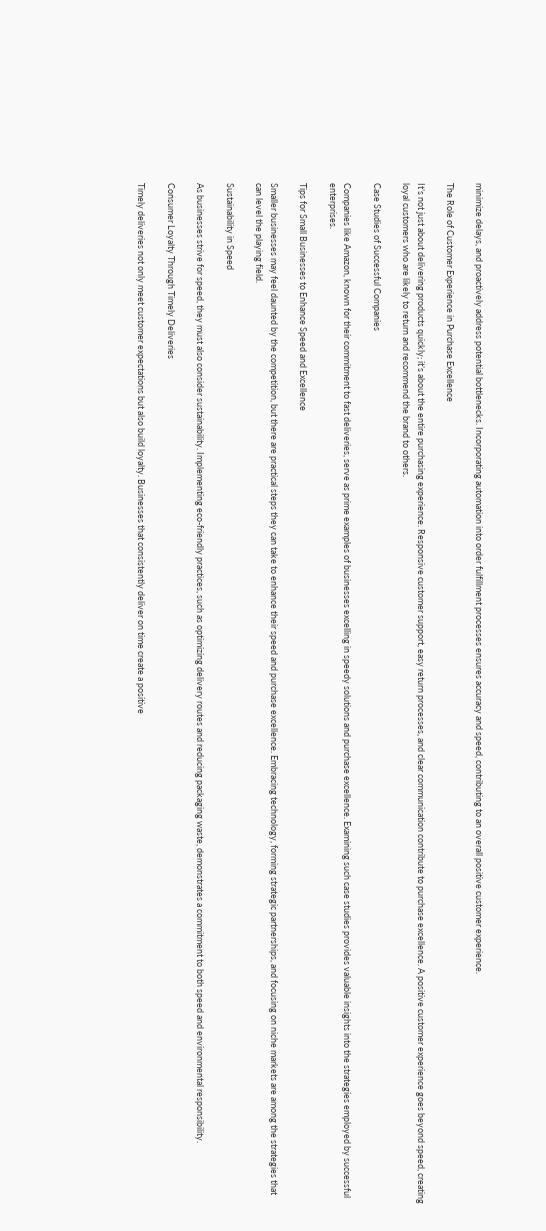minimize delays, and proactively address potential bottlenecks. Incorporating automation into order fulfillment processes ensures accuracy and speed, contributing to an overall positive customer experience.

The Role of Customer Experience in Purchase Excellence

It’s not just about delivering products quickly; it’s about the entire purchasing experience. Responsive customer support, easy return processes, and clear communication contribute to purchase excellence. A positive customer experience goes beyond speed, creating loyal customers who are likely to return and recommend the brand to others.

Case Studies of Successful Companies

Companies like Amazon, known for their commitment to fast deliveries, serve as prime examples of businesses excelling in speedy solutions and purchase excellence. Examining such case studies provides valuable insights into the strategies employed by successful enterprises.

Tips for Small Businesses to Enhance Speed and Excellence

Smaller businesses may feel daunted by the competition, but there are practical steps they can take to enhance their speed and purchase excellence. Embracing technology, forming strategic partnerships, and focusing on niche markets are among the strategies that can level the playing field.

Sustainability in Speed

As businesses strive for speed, they must also consider sustainability. Implementing eco-friendly practices, such as optimizing delivery routes and reducing packaging waste, demonstrates a commitment to both speed and environmental responsibility.

Consumer Loyalty Through Timely Deliveries

Timely deliveries not only meet customer expectations but also build loyalty. Businesses that consistently deliver on time create a positive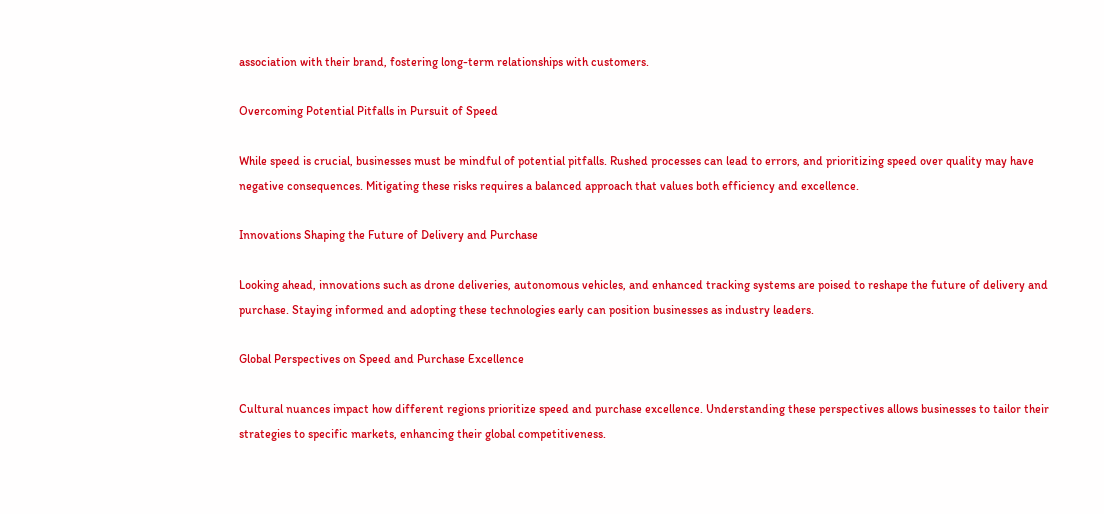association with their brand, fostering long-term relationships with customers.

Overcoming Potential Pitfalls in Pursuit of Speed

While speed is crucial, businesses must be mindful of potential pitfalls. Rushed processes can lead to errors, and prioritizing speed over quality may have negative consequences. Mitigating these risks requires a balanced approach that values both efficiency and excellence.

Innovations Shaping the Future of Delivery and Purchase

Looking ahead, innovations such as drone deliveries, autonomous vehicles, and enhanced tracking systems are poised to reshape the future of delivery and purchase. Staying informed and adopting these technologies early can position businesses as industry leaders.

Global Perspectives on Speed and Purchase Excellence

Cultural nuances impact how different regions prioritize speed and purchase excellence. Understanding these perspectives allows businesses to tailor their strategies to specific markets, enhancing their global competitiveness.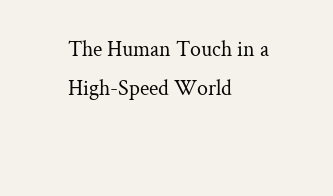The Human Touch in a High-Speed World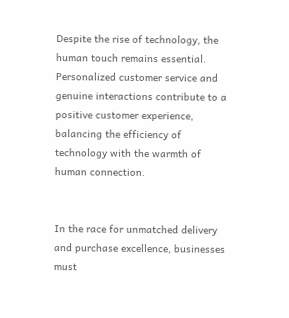Despite the rise of technology, the human touch remains essential. Personalized customer service and genuine interactions contribute to a positive customer experience, balancing the efficiency of technology with the warmth of human connection.


In the race for unmatched delivery and purchase excellence, businesses must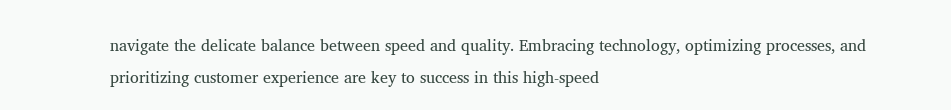navigate the delicate balance between speed and quality. Embracing technology, optimizing processes, and prioritizing customer experience are key to success in this high-speed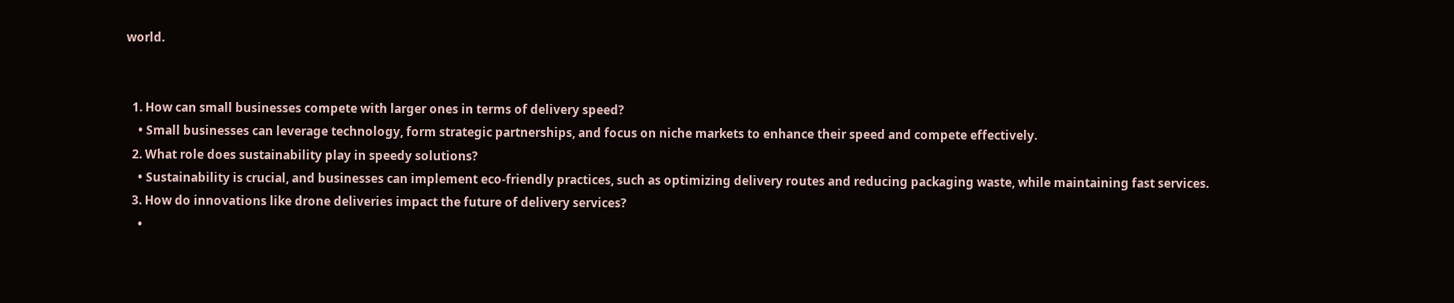world.


  1. How can small businesses compete with larger ones in terms of delivery speed?
    • Small businesses can leverage technology, form strategic partnerships, and focus on niche markets to enhance their speed and compete effectively.
  2. What role does sustainability play in speedy solutions?
    • Sustainability is crucial, and businesses can implement eco-friendly practices, such as optimizing delivery routes and reducing packaging waste, while maintaining fast services.
  3. How do innovations like drone deliveries impact the future of delivery services?
    •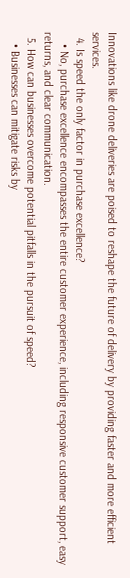Innovations like drone deliveries are poised to reshape the future of delivery by providing faster and more efficient services.
  4. Is speed the only factor in purchase excellence?
    • No, purchase excellence encompasses the entire customer experience, including responsive customer support, easy returns, and clear communication.
  5. How can businesses overcome potential pitfalls in the pursuit of speed?
    • Businesses can mitigate risks by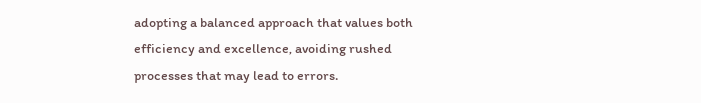adopting a balanced approach that values both efficiency and excellence, avoiding rushed processes that may lead to errors.